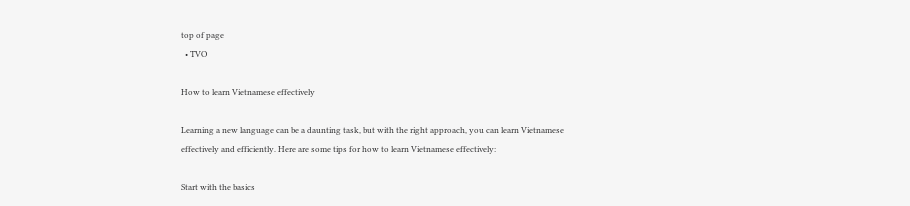top of page
  • TVO

How to learn Vietnamese effectively

Learning a new language can be a daunting task, but with the right approach, you can learn Vietnamese effectively and efficiently. Here are some tips for how to learn Vietnamese effectively:

Start with the basics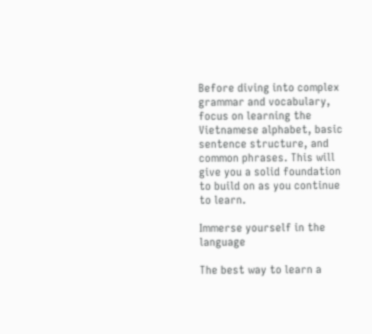Before diving into complex grammar and vocabulary, focus on learning the Vietnamese alphabet, basic sentence structure, and common phrases. This will give you a solid foundation to build on as you continue to learn.

Immerse yourself in the language

The best way to learn a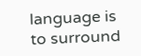language is to surround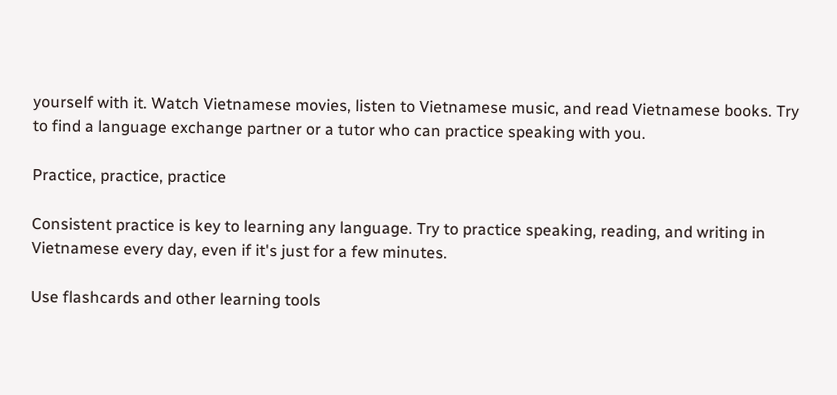yourself with it. Watch Vietnamese movies, listen to Vietnamese music, and read Vietnamese books. Try to find a language exchange partner or a tutor who can practice speaking with you.

Practice, practice, practice

Consistent practice is key to learning any language. Try to practice speaking, reading, and writing in Vietnamese every day, even if it's just for a few minutes.

Use flashcards and other learning tools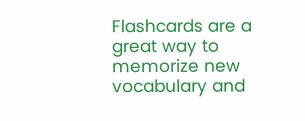Flashcards are a great way to memorize new vocabulary and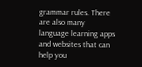grammar rules. There are also many language learning apps and websites that can help you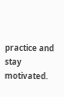practice and stay motivated.